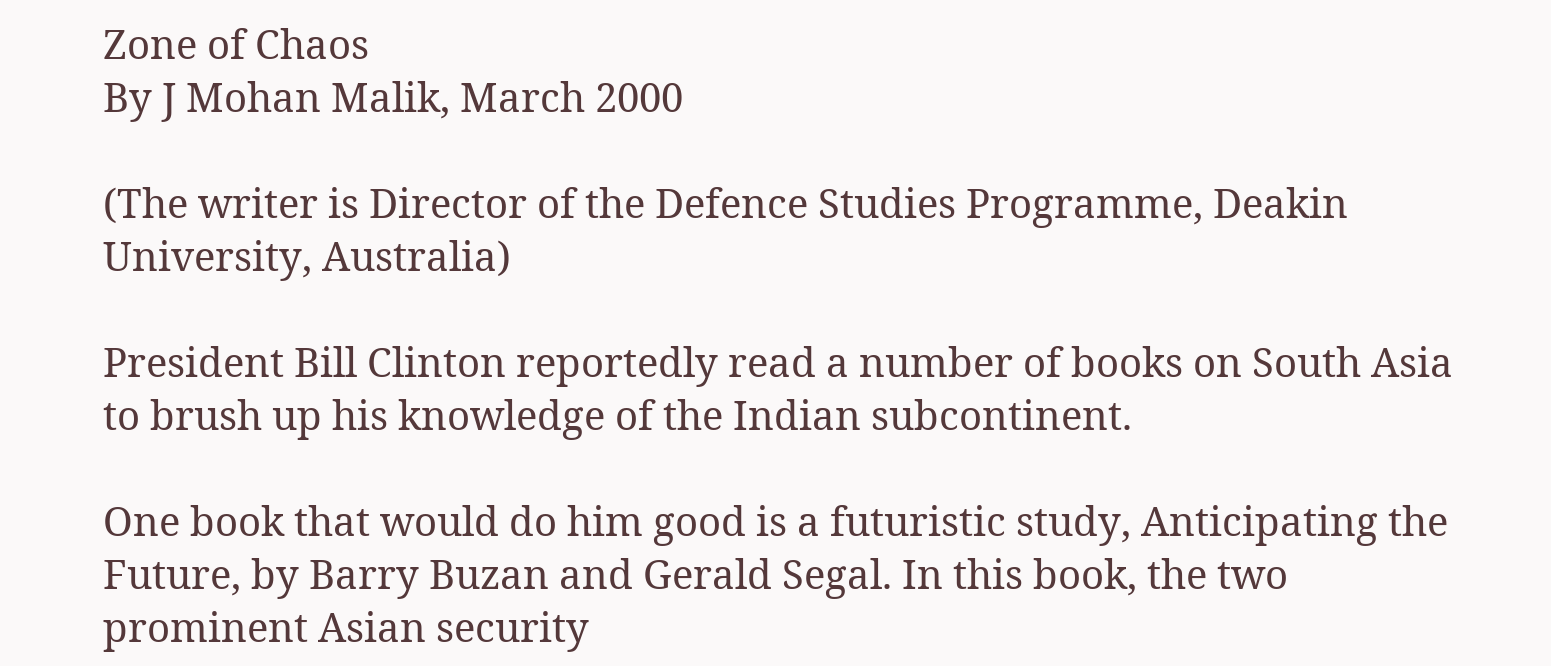Zone of Chaos
By J Mohan Malik, March 2000

(The writer is Director of the Defence Studies Programme, Deakin University, Australia)

President Bill Clinton reportedly read a number of books on South Asia to brush up his knowledge of the Indian subcontinent.

One book that would do him good is a futuristic study, Anticipating the Future, by Barry Buzan and Gerald Segal. In this book, the two prominent Asian security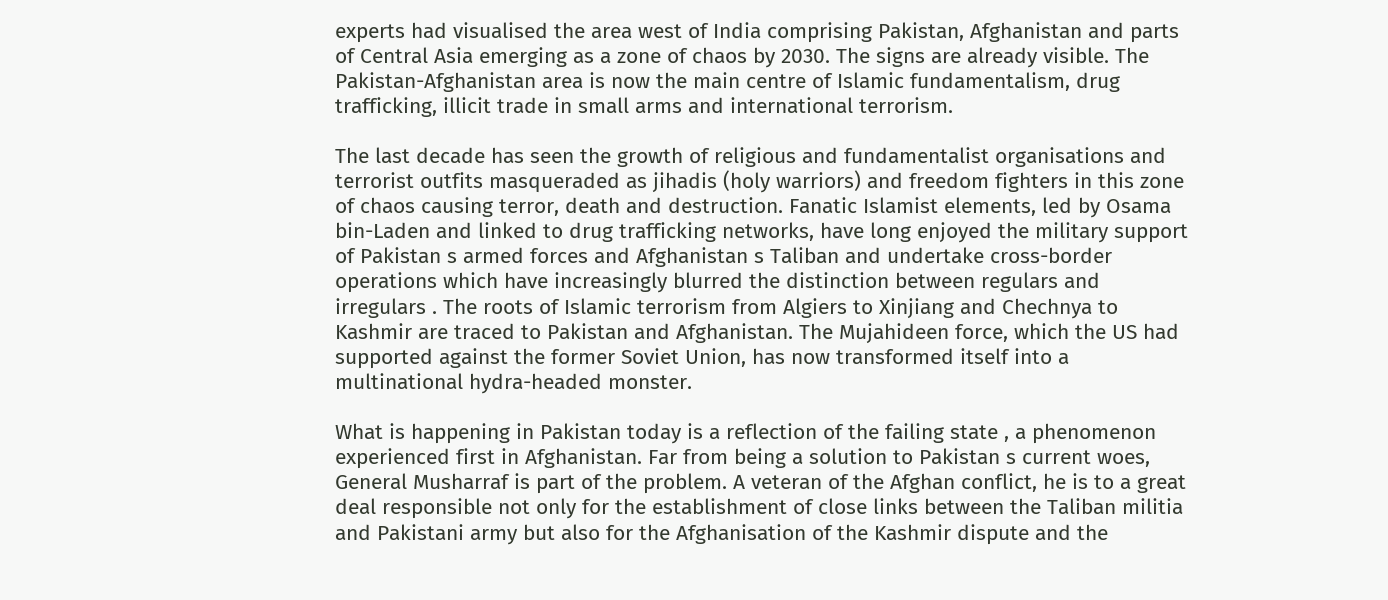experts had visualised the area west of India comprising Pakistan, Afghanistan and parts of Central Asia emerging as a zone of chaos by 2030. The signs are already visible. The Pakistan-Afghanistan area is now the main centre of Islamic fundamentalism, drug trafficking, illicit trade in small arms and international terrorism.

The last decade has seen the growth of religious and fundamentalist organisations and terrorist outfits masqueraded as jihadis (holy warriors) and freedom fighters in this zone of chaos causing terror, death and destruction. Fanatic Islamist elements, led by Osama bin-Laden and linked to drug trafficking networks, have long enjoyed the military support of Pakistan s armed forces and Afghanistan s Taliban and undertake cross-border operations which have increasingly blurred the distinction between regulars and irregulars . The roots of Islamic terrorism from Algiers to Xinjiang and Chechnya to Kashmir are traced to Pakistan and Afghanistan. The Mujahideen force, which the US had supported against the former Soviet Union, has now transformed itself into a multinational hydra-headed monster.

What is happening in Pakistan today is a reflection of the failing state , a phenomenon experienced first in Afghanistan. Far from being a solution to Pakistan s current woes, General Musharraf is part of the problem. A veteran of the Afghan conflict, he is to a great deal responsible not only for the establishment of close links between the Taliban militia and Pakistani army but also for the Afghanisation of the Kashmir dispute and the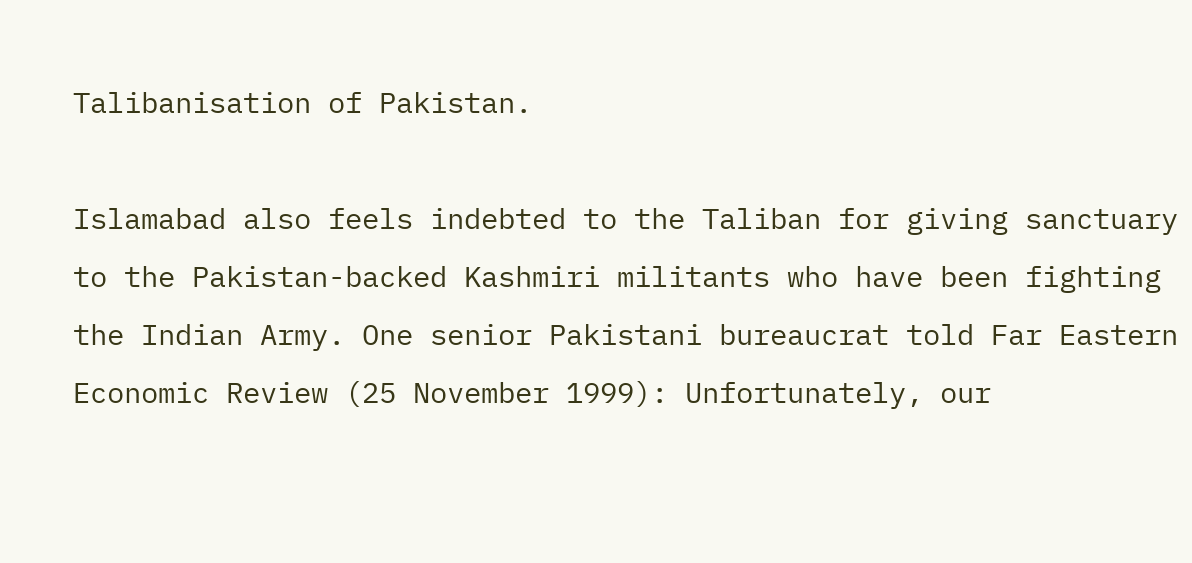Talibanisation of Pakistan.

Islamabad also feels indebted to the Taliban for giving sanctuary to the Pakistan-backed Kashmiri militants who have been fighting the Indian Army. One senior Pakistani bureaucrat told Far Eastern Economic Review (25 November 1999): Unfortunately, our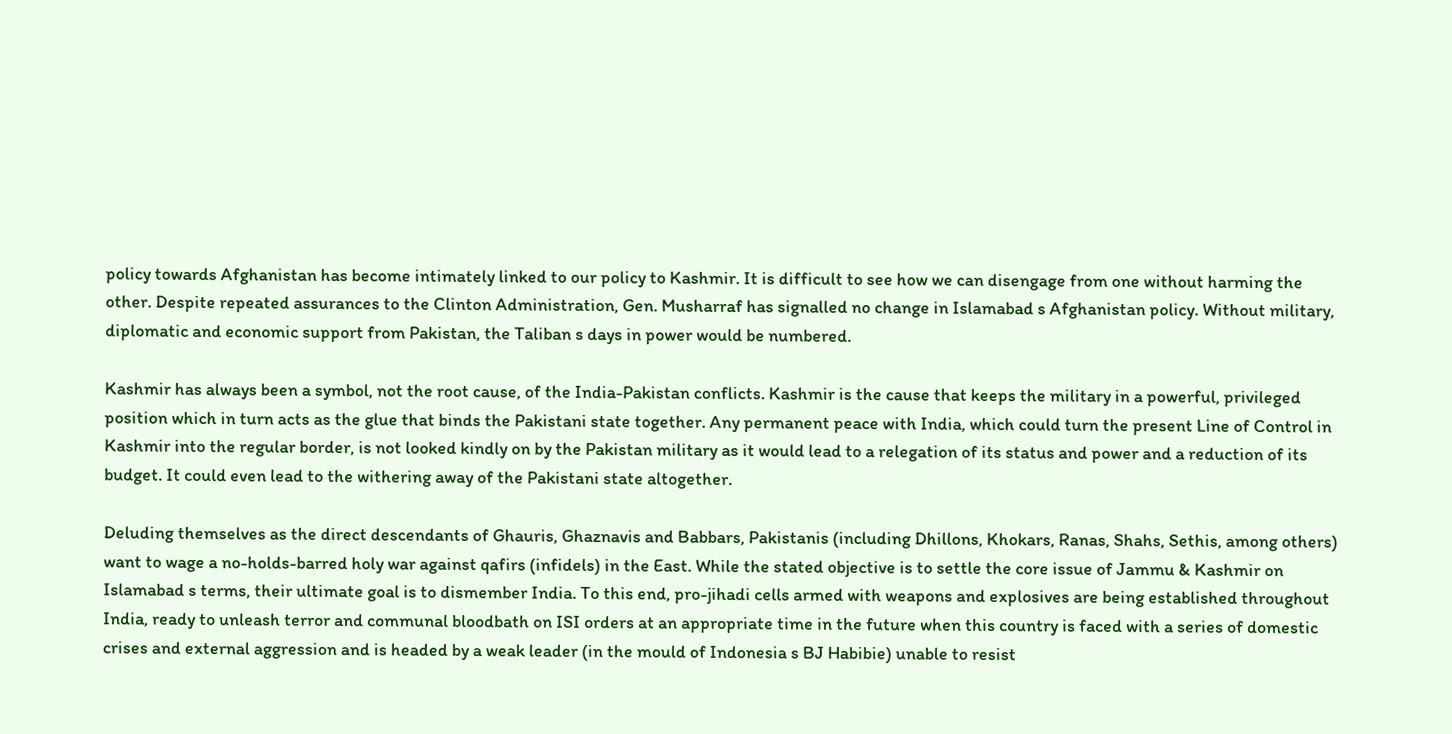policy towards Afghanistan has become intimately linked to our policy to Kashmir. It is difficult to see how we can disengage from one without harming the other. Despite repeated assurances to the Clinton Administration, Gen. Musharraf has signalled no change in Islamabad s Afghanistan policy. Without military, diplomatic and economic support from Pakistan, the Taliban s days in power would be numbered.

Kashmir has always been a symbol, not the root cause, of the India-Pakistan conflicts. Kashmir is the cause that keeps the military in a powerful, privileged position which in turn acts as the glue that binds the Pakistani state together. Any permanent peace with India, which could turn the present Line of Control in Kashmir into the regular border, is not looked kindly on by the Pakistan military as it would lead to a relegation of its status and power and a reduction of its budget. It could even lead to the withering away of the Pakistani state altogether.

Deluding themselves as the direct descendants of Ghauris, Ghaznavis and Babbars, Pakistanis (including Dhillons, Khokars, Ranas, Shahs, Sethis, among others) want to wage a no-holds-barred holy war against qafirs (infidels) in the East. While the stated objective is to settle the core issue of Jammu & Kashmir on Islamabad s terms, their ultimate goal is to dismember India. To this end, pro-jihadi cells armed with weapons and explosives are being established throughout India, ready to unleash terror and communal bloodbath on ISI orders at an appropriate time in the future when this country is faced with a series of domestic crises and external aggression and is headed by a weak leader (in the mould of Indonesia s BJ Habibie) unable to resist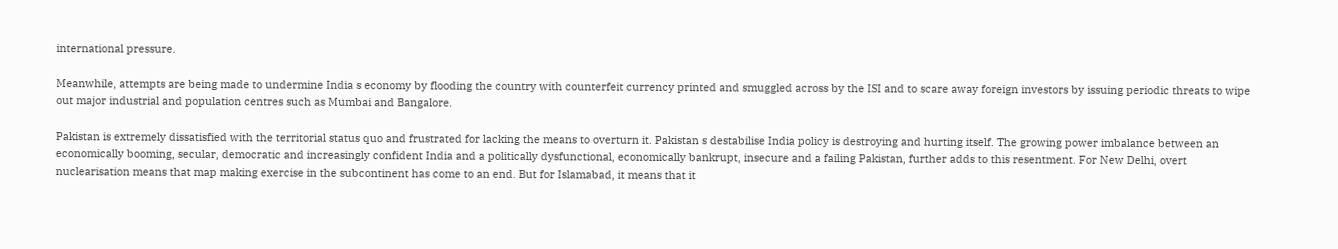international pressure.

Meanwhile, attempts are being made to undermine India s economy by flooding the country with counterfeit currency printed and smuggled across by the ISI and to scare away foreign investors by issuing periodic threats to wipe out major industrial and population centres such as Mumbai and Bangalore.

Pakistan is extremely dissatisfied with the territorial status quo and frustrated for lacking the means to overturn it. Pakistan s destabilise India policy is destroying and hurting itself. The growing power imbalance between an economically booming, secular, democratic and increasingly confident India and a politically dysfunctional, economically bankrupt, insecure and a failing Pakistan, further adds to this resentment. For New Delhi, overt nuclearisation means that map making exercise in the subcontinent has come to an end. But for Islamabad, it means that it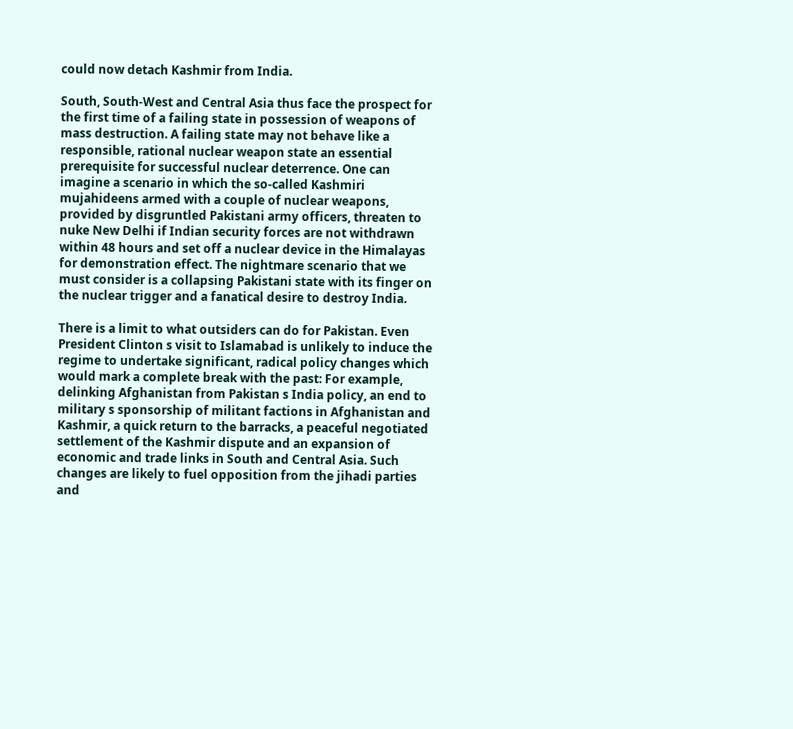could now detach Kashmir from India.

South, South-West and Central Asia thus face the prospect for the first time of a failing state in possession of weapons of mass destruction. A failing state may not behave like a responsible, rational nuclear weapon state an essential prerequisite for successful nuclear deterrence. One can imagine a scenario in which the so-called Kashmiri mujahideens armed with a couple of nuclear weapons, provided by disgruntled Pakistani army officers, threaten to nuke New Delhi if Indian security forces are not withdrawn within 48 hours and set off a nuclear device in the Himalayas for demonstration effect. The nightmare scenario that we must consider is a collapsing Pakistani state with its finger on the nuclear trigger and a fanatical desire to destroy India.

There is a limit to what outsiders can do for Pakistan. Even President Clinton s visit to Islamabad is unlikely to induce the regime to undertake significant, radical policy changes which would mark a complete break with the past: For example, delinking Afghanistan from Pakistan s India policy, an end to military s sponsorship of militant factions in Afghanistan and Kashmir, a quick return to the barracks, a peaceful negotiated settlement of the Kashmir dispute and an expansion of economic and trade links in South and Central Asia. Such changes are likely to fuel opposition from the jihadi parties and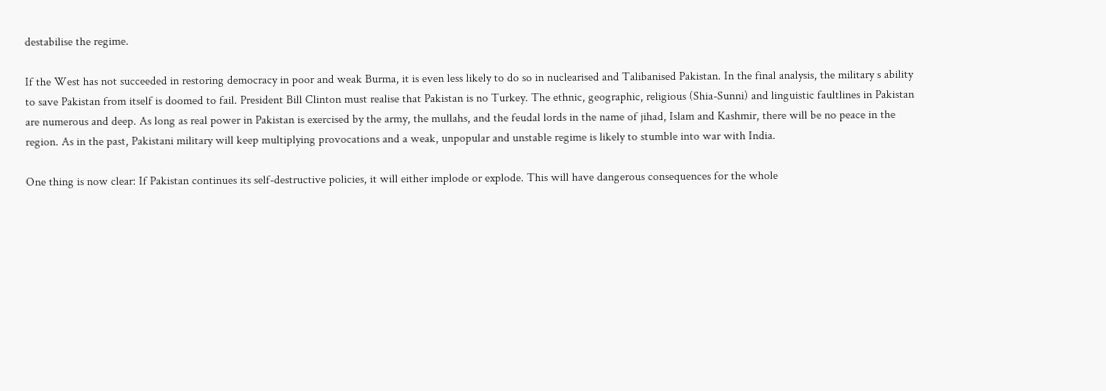destabilise the regime.

If the West has not succeeded in restoring democracy in poor and weak Burma, it is even less likely to do so in nuclearised and Talibanised Pakistan. In the final analysis, the military s ability to save Pakistan from itself is doomed to fail. President Bill Clinton must realise that Pakistan is no Turkey. The ethnic, geographic, religious (Shia-Sunni) and linguistic faultlines in Pakistan are numerous and deep. As long as real power in Pakistan is exercised by the army, the mullahs, and the feudal lords in the name of jihad, Islam and Kashmir, there will be no peace in the region. As in the past, Pakistani military will keep multiplying provocations and a weak, unpopular and unstable regime is likely to stumble into war with India.

One thing is now clear: If Pakistan continues its self-destructive policies, it will either implode or explode. This will have dangerous consequences for the whole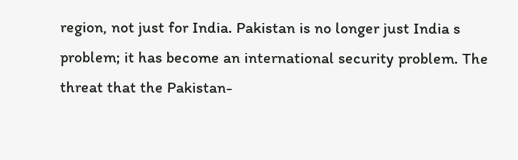region, not just for India. Pakistan is no longer just India s problem; it has become an international security problem. The threat that the Pakistan-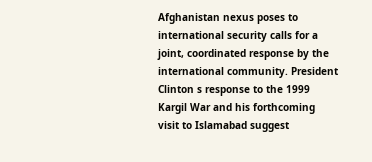Afghanistan nexus poses to international security calls for a joint, coordinated response by the international community. President Clinton s response to the 1999 Kargil War and his forthcoming visit to Islamabad suggest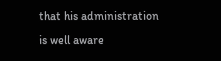that his administration is well aware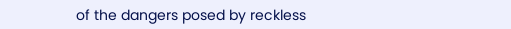of the dangers posed by reckless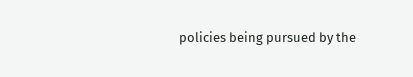policies being pursued by the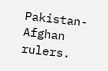Pakistan-Afghan rulers.